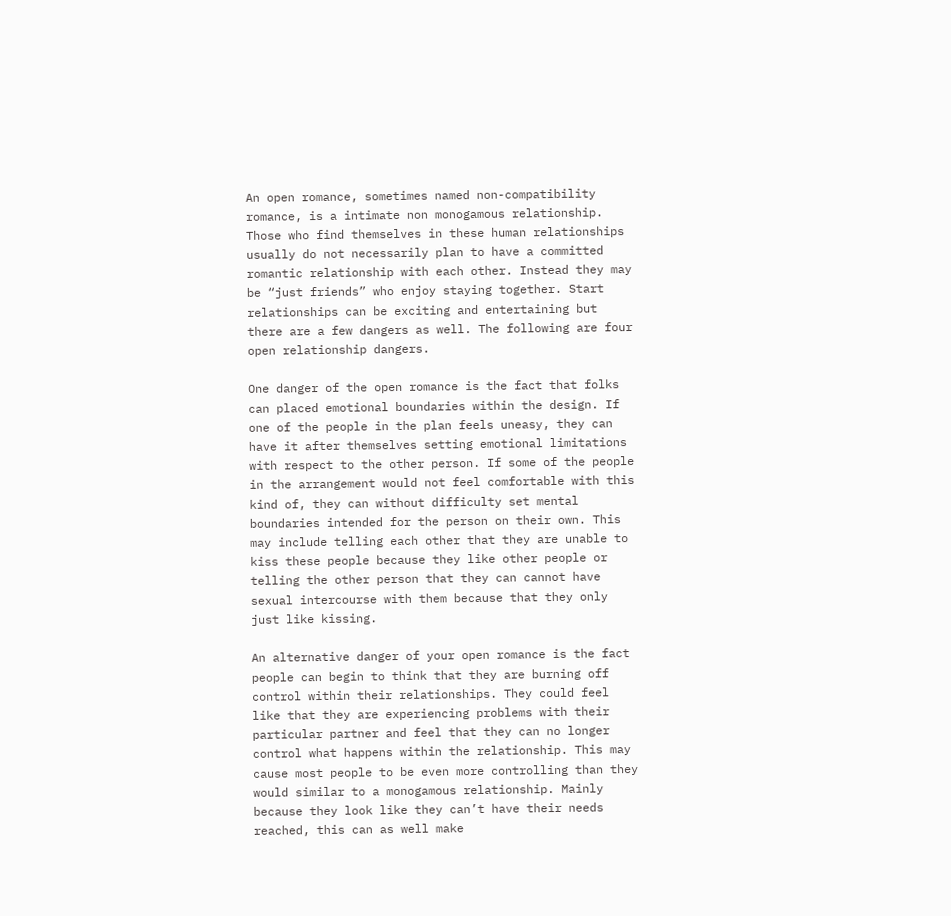An open romance, sometimes named non-compatibility romance, is a intimate non monogamous relationship. Those who find themselves in these human relationships usually do not necessarily plan to have a committed romantic relationship with each other. Instead they may be “just friends” who enjoy staying together. Start relationships can be exciting and entertaining but there are a few dangers as well. The following are four open relationship dangers.

One danger of the open romance is the fact that folks can placed emotional boundaries within the design. If one of the people in the plan feels uneasy, they can have it after themselves setting emotional limitations with respect to the other person. If some of the people in the arrangement would not feel comfortable with this kind of, they can without difficulty set mental boundaries intended for the person on their own. This may include telling each other that they are unable to kiss these people because they like other people or telling the other person that they can cannot have sexual intercourse with them because that they only just like kissing.

An alternative danger of your open romance is the fact people can begin to think that they are burning off control within their relationships. They could feel like that they are experiencing problems with their particular partner and feel that they can no longer control what happens within the relationship. This may cause most people to be even more controlling than they would similar to a monogamous relationship. Mainly because they look like they can’t have their needs reached, this can as well make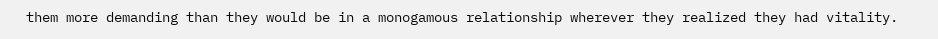them more demanding than they would be in a monogamous relationship wherever they realized they had vitality.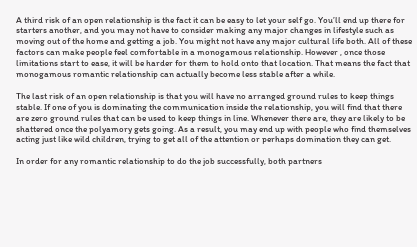A third risk of an open relationship is the fact it can be easy to let your self go. You’ll end up there for starters another, and you may not have to consider making any major changes in lifestyle such as moving out of the home and getting a job. You might not have any major cultural life both. All of these factors can make people feel comfortable in a monogamous relationship. However , once those limitations start to ease, it will be harder for them to hold onto that location. That means the fact that monogamous romantic relationship can actually become less stable after a while.

The last risk of an open relationship is that you will have no arranged ground rules to keep things stable. If one of you is dominating the communication inside the relationship, you will find that there are zero ground rules that can be used to keep things in line. Whenever there are, they are likely to be shattered once the polyamory gets going. As a result, you may end up with people who find themselves acting just like wild children, trying to get all of the attention or perhaps domination they can get.

In order for any romantic relationship to do the job successfully, both partners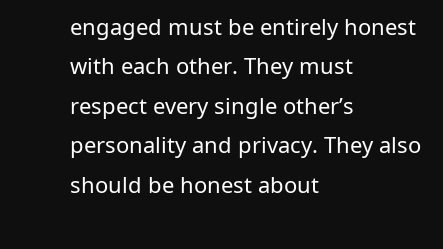engaged must be entirely honest with each other. They must respect every single other’s personality and privacy. They also should be honest about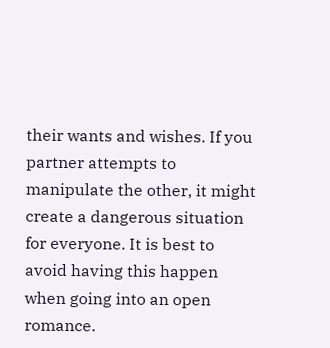their wants and wishes. If you partner attempts to manipulate the other, it might create a dangerous situation for everyone. It is best to avoid having this happen when going into an open romance.